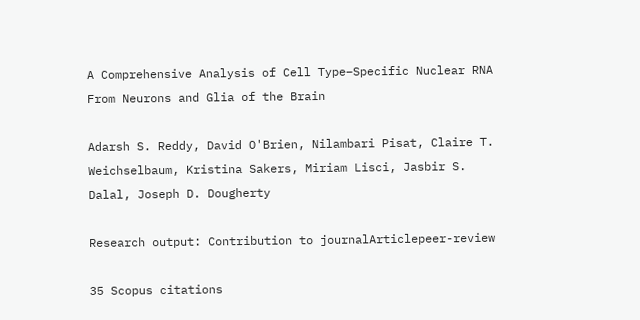A Comprehensive Analysis of Cell Type–Specific Nuclear RNA From Neurons and Glia of the Brain

Adarsh S. Reddy, David O'Brien, Nilambari Pisat, Claire T. Weichselbaum, Kristina Sakers, Miriam Lisci, Jasbir S. Dalal, Joseph D. Dougherty

Research output: Contribution to journalArticlepeer-review

35 Scopus citations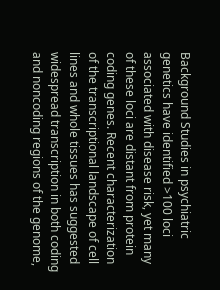Background Studies in psychiatric genetics have identified >100 loci associated with disease risk, yet many of these loci are distant from protein coding genes. Recent characterization of the transcriptional landscape of cell lines and whole tissues has suggested widespread transcription in both coding and noncoding regions of the genome,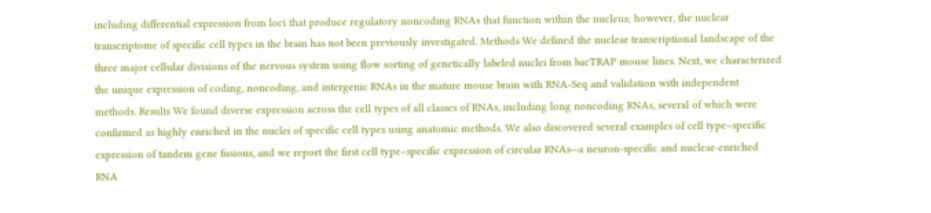including differential expression from loci that produce regulatory noncoding RNAs that function within the nucleus; however, the nuclear transcriptome of specific cell types in the brain has not been previously investigated. Methods We defined the nuclear transcriptional landscape of the three major cellular divisions of the nervous system using flow sorting of genetically labeled nuclei from bacTRAP mouse lines. Next, we characterized the unique expression of coding, noncoding, and intergenic RNAs in the mature mouse brain with RNA-Seq and validation with independent methods. Results We found diverse expression across the cell types of all classes of RNAs, including long noncoding RNAs, several of which were confirmed as highly enriched in the nuclei of specific cell types using anatomic methods. We also discovered several examples of cell type–specific expression of tandem gene fusions, and we report the first cell type–specific expression of circular RNAs—a neuron-specific and nuclear-enriched RNA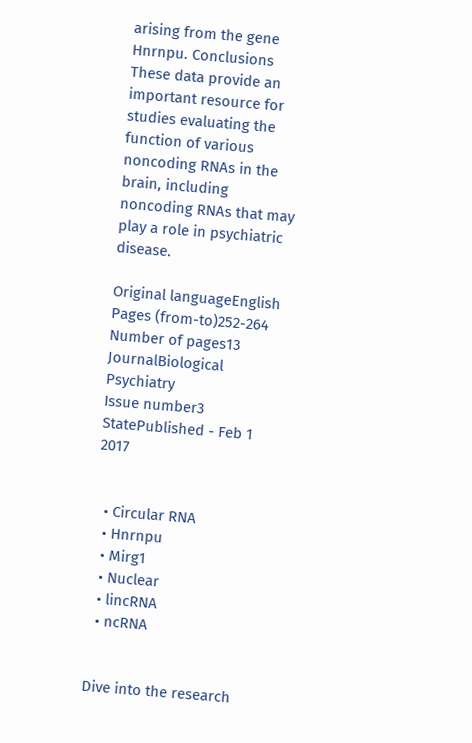arising from the gene Hnrnpu. Conclusions These data provide an important resource for studies evaluating the function of various noncoding RNAs in the brain, including noncoding RNAs that may play a role in psychiatric disease.

Original languageEnglish
Pages (from-to)252-264
Number of pages13
JournalBiological Psychiatry
Issue number3
StatePublished - Feb 1 2017


  • Circular RNA
  • Hnrnpu
  • Mirg1
  • Nuclear
  • lincRNA
  • ncRNA


Dive into the research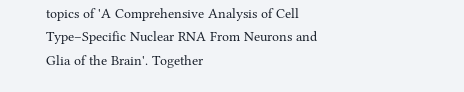topics of 'A Comprehensive Analysis of Cell Type–Specific Nuclear RNA From Neurons and Glia of the Brain'. Together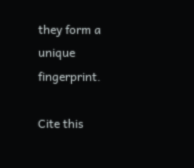they form a unique fingerprint.

Cite this